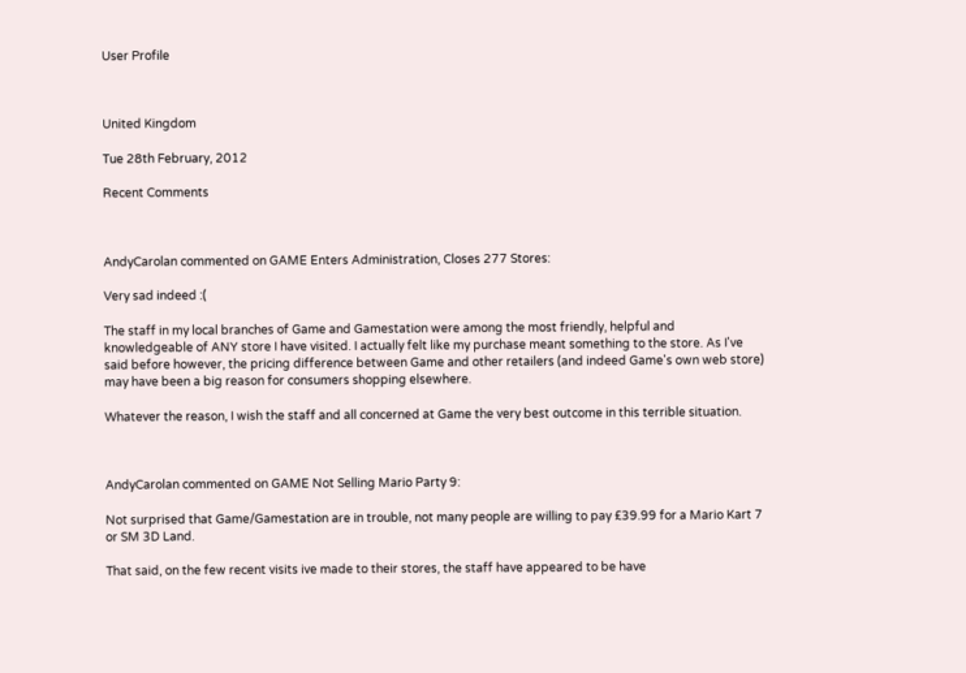User Profile



United Kingdom

Tue 28th February, 2012

Recent Comments



AndyCarolan commented on GAME Enters Administration, Closes 277 Stores:

Very sad indeed :(

The staff in my local branches of Game and Gamestation were among the most friendly, helpful and knowledgeable of ANY store I have visited. I actually felt like my purchase meant something to the store. As I've said before however, the pricing difference between Game and other retailers (and indeed Game's own web store) may have been a big reason for consumers shopping elsewhere.

Whatever the reason, I wish the staff and all concerned at Game the very best outcome in this terrible situation.



AndyCarolan commented on GAME Not Selling Mario Party 9:

Not surprised that Game/Gamestation are in trouble, not many people are willing to pay £39.99 for a Mario Kart 7 or SM 3D Land.

That said, on the few recent visits ive made to their stores, the staff have appeared to be have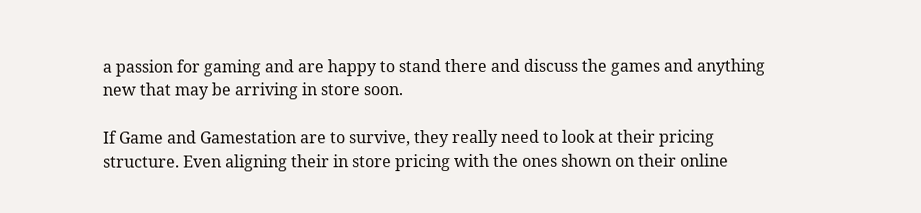a passion for gaming and are happy to stand there and discuss the games and anything new that may be arriving in store soon.

If Game and Gamestation are to survive, they really need to look at their pricing structure. Even aligning their in store pricing with the ones shown on their online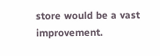store would be a vast improvement.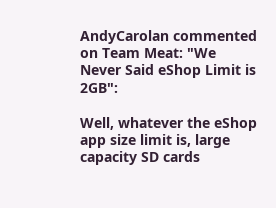AndyCarolan commented on Team Meat: "We Never Said eShop Limit is 2GB":

Well, whatever the eShop app size limit is, large capacity SD cards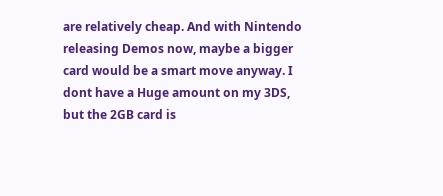are relatively cheap. And with Nintendo releasing Demos now, maybe a bigger card would be a smart move anyway. I dont have a Huge amount on my 3DS, but the 2GB card is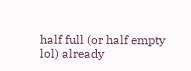half full (or half empty lol) already